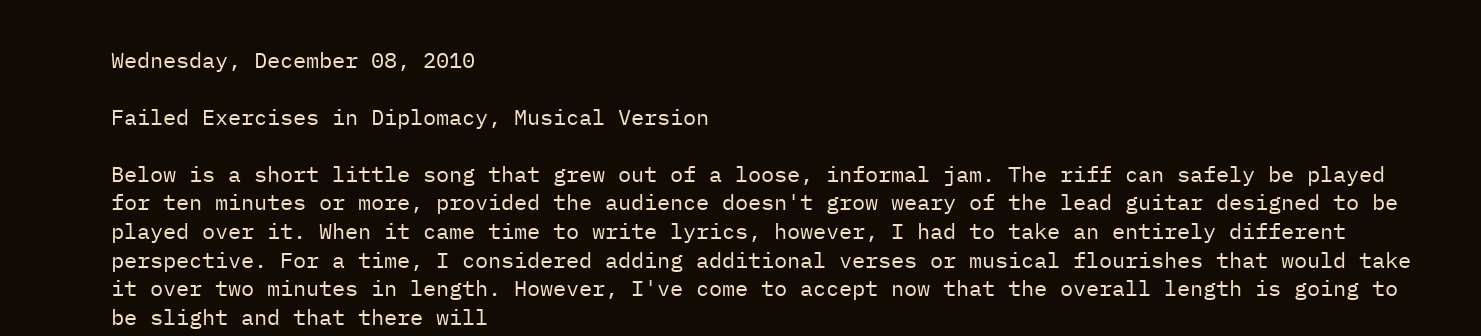Wednesday, December 08, 2010

Failed Exercises in Diplomacy, Musical Version

Below is a short little song that grew out of a loose, informal jam. The riff can safely be played for ten minutes or more, provided the audience doesn't grow weary of the lead guitar designed to be played over it. When it came time to write lyrics, however, I had to take an entirely different perspective. For a time, I considered adding additional verses or musical flourishes that would take it over two minutes in length. However, I've come to accept now that the overall length is going to be slight and that there will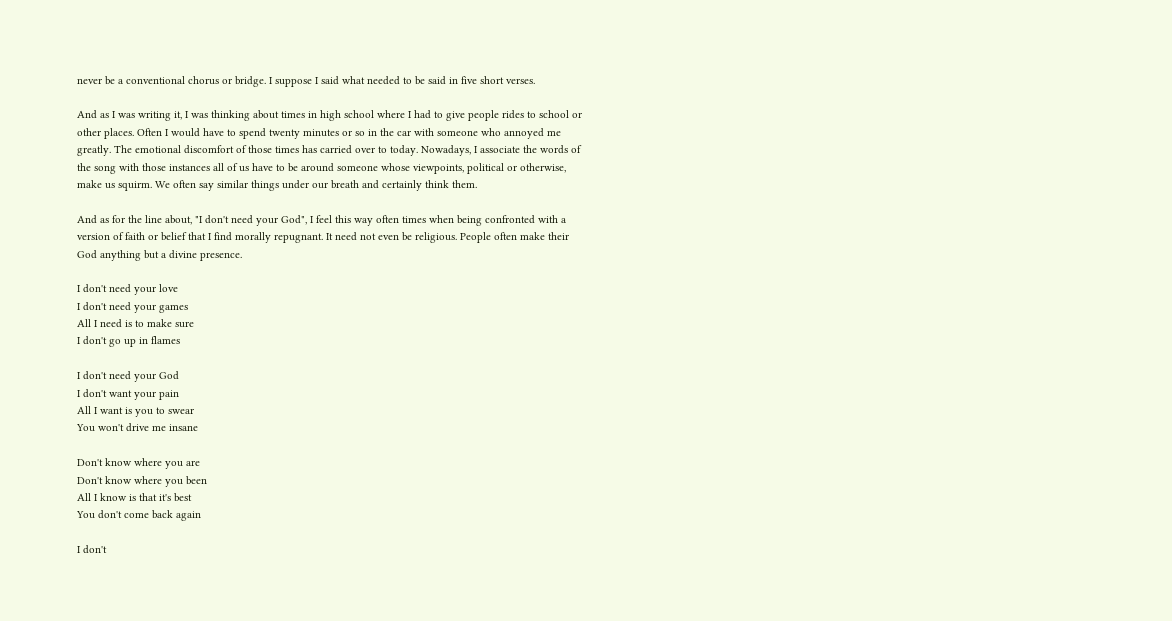never be a conventional chorus or bridge. I suppose I said what needed to be said in five short verses.

And as I was writing it, I was thinking about times in high school where I had to give people rides to school or other places. Often I would have to spend twenty minutes or so in the car with someone who annoyed me greatly. The emotional discomfort of those times has carried over to today. Nowadays, I associate the words of the song with those instances all of us have to be around someone whose viewpoints, political or otherwise, make us squirm. We often say similar things under our breath and certainly think them.

And as for the line about, "I don't need your God", I feel this way often times when being confronted with a version of faith or belief that I find morally repugnant. It need not even be religious. People often make their God anything but a divine presence.

I don't need your love
I don't need your games
All I need is to make sure
I don't go up in flames

I don't need your God
I don't want your pain
All I want is you to swear
You won't drive me insane

Don't know where you are
Don't know where you been
All I know is that it's best
You don't come back again

I don't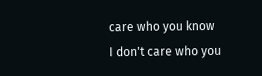care who you know
I don't care who you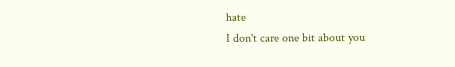hate
I don't care one bit about you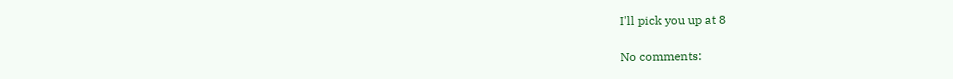I'll pick you up at 8

No comments: